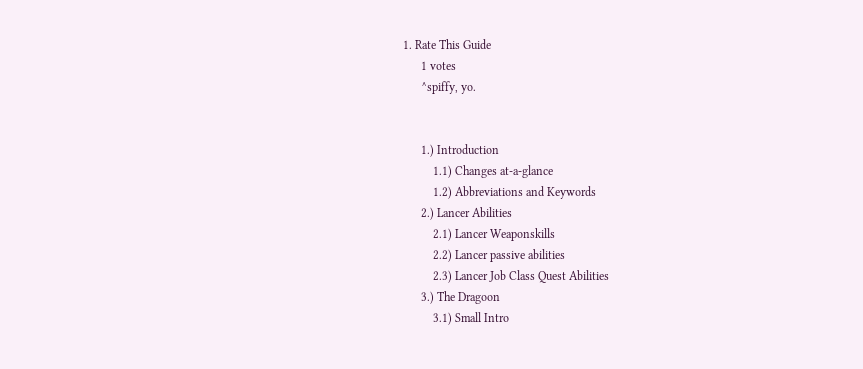1. Rate This Guide
      1 votes
      ^spiffy, yo.


      1.) Introduction
          1.1) Changes at-a-glance
          1.2) Abbreviations and Keywords
      2.) Lancer Abilities
          2.1) Lancer Weaponskills
          2.2) Lancer passive abilities
          2.3) Lancer Job Class Quest Abilities
      3.) The Dragoon
          3.1) Small Intro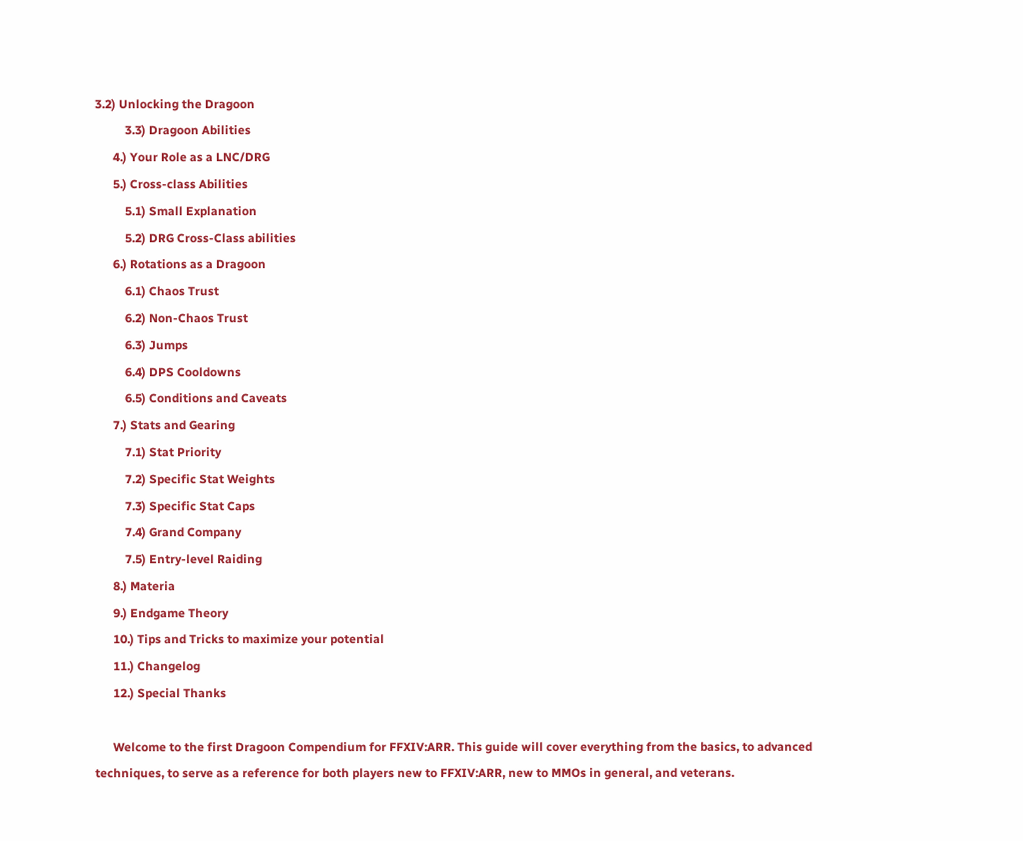3.2) Unlocking the Dragoon
          3.3) Dragoon Abilities
      4.) Your Role as a LNC/DRG
      5.) Cross-class Abilities
          5.1) Small Explanation
          5.2) DRG Cross-Class abilities
      6.) Rotations as a Dragoon
          6.1) Chaos Trust
          6.2) Non-Chaos Trust
          6.3) Jumps
          6.4) DPS Cooldowns
          6.5) Conditions and Caveats
      7.) Stats and Gearing
          7.1) Stat Priority
          7.2) Specific Stat Weights
          7.3) Specific Stat Caps
          7.4) Grand Company
          7.5) Entry-level Raiding
      8.) Materia
      9.) Endgame Theory
      10.) Tips and Tricks to maximize your potential
      11.) Changelog
      12.) Special Thanks

      Welcome to the first Dragoon Compendium for FFXIV:ARR. This guide will cover everything from the basics, to advanced techniques, to serve as a reference for both players new to FFXIV:ARR, new to MMOs in general, and veterans.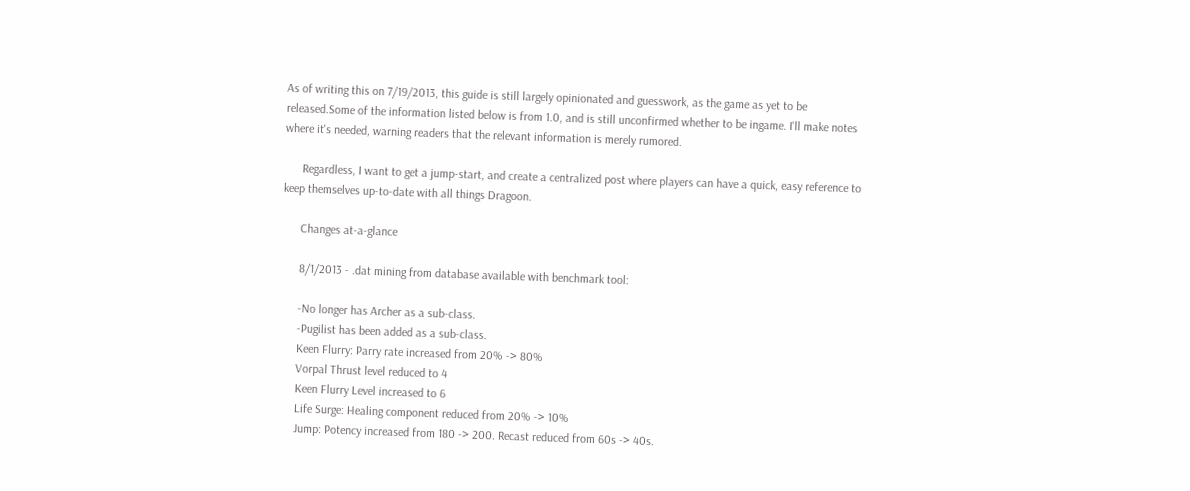As of writing this on 7/19/2013, this guide is still largely opinionated and guesswork, as the game as yet to be released.Some of the information listed below is from 1.0, and is still unconfirmed whether to be ingame. I'll make notes where it's needed, warning readers that the relevant information is merely rumored.

      Regardless, I want to get a jump-start, and create a centralized post where players can have a quick, easy reference to keep themselves up-to-date with all things Dragoon.

      Changes at-a-glance

      8/1/2013 - .dat mining from database available with benchmark tool:

      -No longer has Archer as a sub-class.
      -Pugilist has been added as a sub-class.
      Keen Flurry: Parry rate increased from 20% -> 80%
      Vorpal Thrust level reduced to 4
      Keen Flurry Level increased to 6
      Life Surge: Healing component reduced from 20% -> 10%
      Jump: Potency increased from 180 -> 200. Recast reduced from 60s -> 40s.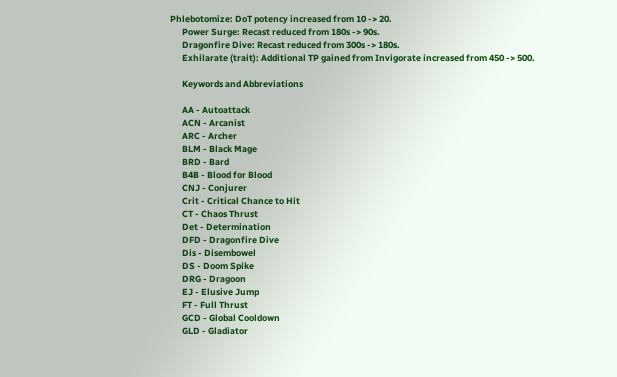Phlebotomize: DoT potency increased from 10 -> 20.
      Power Surge: Recast reduced from 180s -> 90s.
      Dragonfire Dive: Recast reduced from 300s -> 180s.
      Exhilarate (trait): Additional TP gained from Invigorate increased from 450 -> 500.

      Keywords and Abbreviations

      AA - Autoattack
      ACN - Arcanist
      ARC - Archer
      BLM - Black Mage
      BRD - Bard
      B4B - Blood for Blood
      CNJ - Conjurer
      Crit - Critical Chance to Hit
      CT - Chaos Thrust
      Det - Determination
      DFD - Dragonfire Dive
      Dis - Disembowel
      DS - Doom Spike
      DRG - Dragoon
      EJ - Elusive Jump
      FT - Full Thrust
      GCD - Global Cooldown
      GLD - Gladiator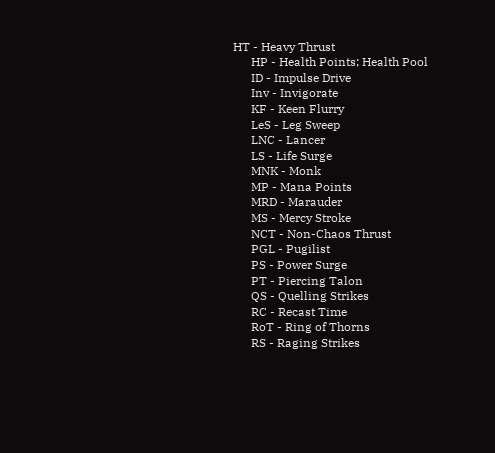HT - Heavy Thrust
      HP - Health Points; Health Pool
      ID - Impulse Drive
      Inv - Invigorate
      KF - Keen Flurry
      LeS - Leg Sweep
      LNC - Lancer
      LS - Life Surge
      MNK - Monk
      MP - Mana Points
      MRD - Marauder
      MS - Mercy Stroke
      NCT - Non-Chaos Thrust
      PGL - Pugilist
      PS - Power Surge
      PT - Piercing Talon
      QS - Quelling Strikes
      RC - Recast Time
      RoT - Ring of Thorns
      RS - Raging Strikes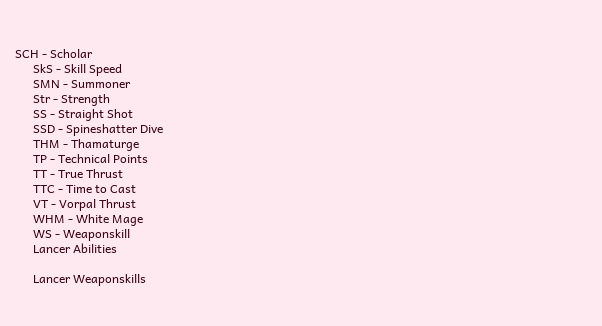SCH - Scholar
      SkS - Skill Speed
      SMN - Summoner
      Str - Strength
      SS - Straight Shot
      SSD - Spineshatter Dive
      THM - Thamaturge
      TP - Technical Points
      TT - True Thrust
      TTC - Time to Cast
      VT - Vorpal Thrust
      WHM - White Mage
      WS - Weaponskill
      Lancer Abilities

      Lancer Weaponskills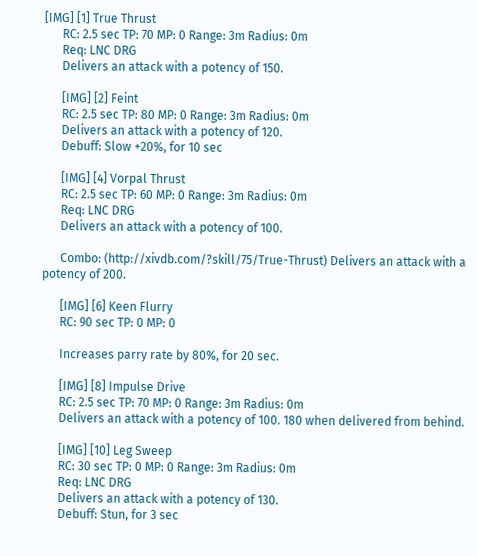[IMG] [1] True Thrust
      RC: 2.5 sec TP: 70 MP: 0 Range: 3m Radius: 0m
      Req: LNC DRG
      Delivers an attack with a potency of 150.

      [IMG] [2] Feint
      RC: 2.5 sec TP: 80 MP: 0 Range: 3m Radius: 0m
      Delivers an attack with a potency of 120.
      Debuff: Slow +20%, for 10 sec

      [IMG] [4] Vorpal Thrust
      RC: 2.5 sec TP: 60 MP: 0 Range: 3m Radius: 0m
      Req: LNC DRG
      Delivers an attack with a potency of 100.

      Combo: (http://xivdb.com/?skill/75/True-Thrust) Delivers an attack with a potency of 200.

      [IMG] [6] Keen Flurry
      RC: 90 sec TP: 0 MP: 0

      Increases parry rate by 80%, for 20 sec.

      [IMG] [8] Impulse Drive
      RC: 2.5 sec TP: 70 MP: 0 Range: 3m Radius: 0m
      Delivers an attack with a potency of 100. 180 when delivered from behind.

      [IMG] [10] Leg Sweep
      RC: 30 sec TP: 0 MP: 0 Range: 3m Radius: 0m
      Req: LNC DRG
      Delivers an attack with a potency of 130.
      Debuff: Stun, for 3 sec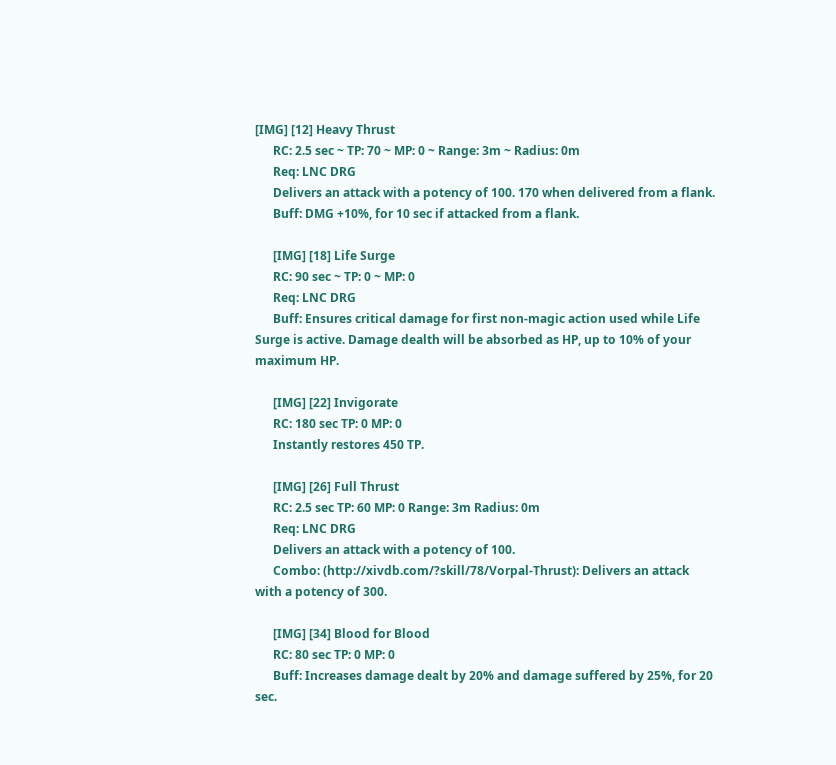[IMG] [12] Heavy Thrust
      RC: 2.5 sec ~ TP: 70 ~ MP: 0 ~ Range: 3m ~ Radius: 0m
      Req: LNC DRG
      Delivers an attack with a potency of 100. 170 when delivered from a flank.
      Buff: DMG +10%, for 10 sec if attacked from a flank.

      [IMG] [18] Life Surge
      RC: 90 sec ~ TP: 0 ~ MP: 0
      Req: LNC DRG
      Buff: Ensures critical damage for first non-magic action used while Life Surge is active. Damage dealth will be absorbed as HP, up to 10% of your maximum HP.

      [IMG] [22] Invigorate
      RC: 180 sec TP: 0 MP: 0
      Instantly restores 450 TP.

      [IMG] [26] Full Thrust
      RC: 2.5 sec TP: 60 MP: 0 Range: 3m Radius: 0m
      Req: LNC DRG
      Delivers an attack with a potency of 100.
      Combo: (http://xivdb.com/?skill/78/Vorpal-Thrust): Delivers an attack with a potency of 300.

      [IMG] [34] Blood for Blood
      RC: 80 sec TP: 0 MP: 0
      Buff: Increases damage dealt by 20% and damage suffered by 25%, for 20 sec.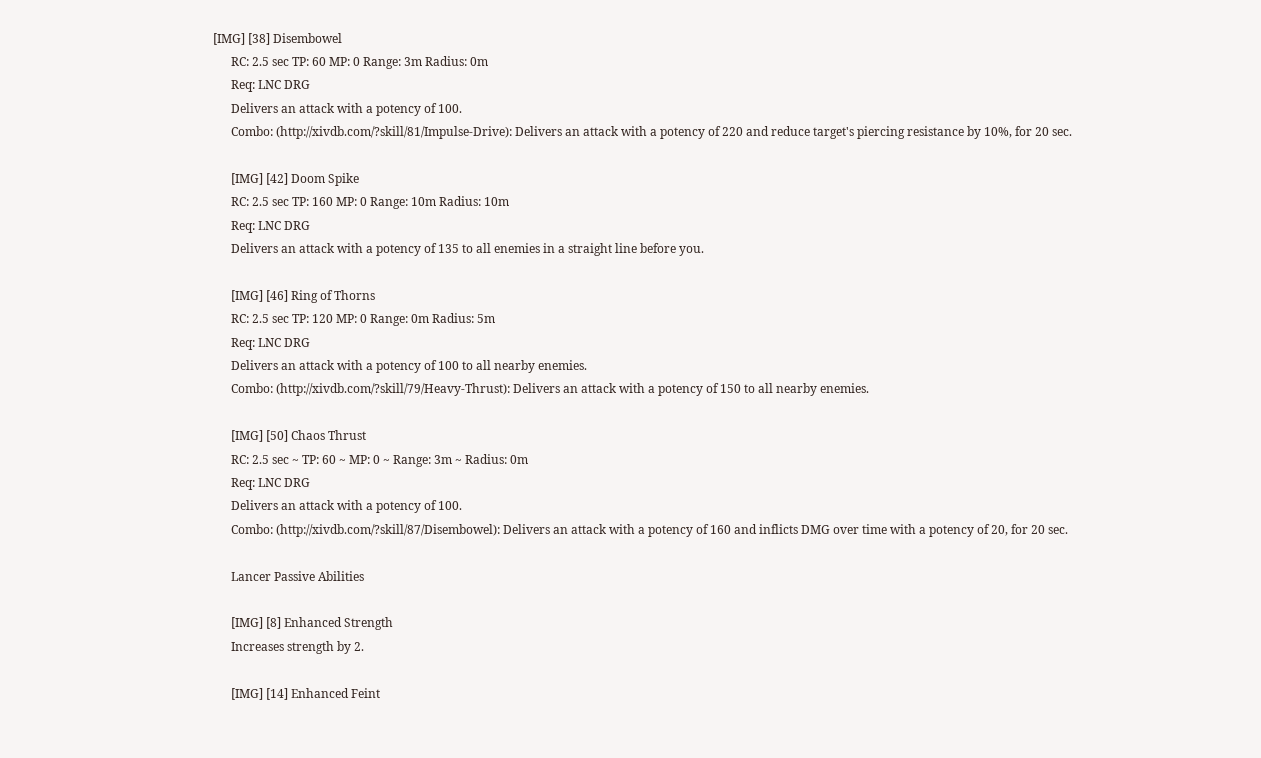[IMG] [38] Disembowel
      RC: 2.5 sec TP: 60 MP: 0 Range: 3m Radius: 0m
      Req: LNC DRG
      Delivers an attack with a potency of 100.
      Combo: (http://xivdb.com/?skill/81/Impulse-Drive): Delivers an attack with a potency of 220 and reduce target's piercing resistance by 10%, for 20 sec.

      [IMG] [42] Doom Spike
      RC: 2.5 sec TP: 160 MP: 0 Range: 10m Radius: 10m
      Req: LNC DRG
      Delivers an attack with a potency of 135 to all enemies in a straight line before you.

      [IMG] [46] Ring of Thorns
      RC: 2.5 sec TP: 120 MP: 0 Range: 0m Radius: 5m
      Req: LNC DRG
      Delivers an attack with a potency of 100 to all nearby enemies.
      Combo: (http://xivdb.com/?skill/79/Heavy-Thrust): Delivers an attack with a potency of 150 to all nearby enemies.

      [IMG] [50] Chaos Thrust
      RC: 2.5 sec ~ TP: 60 ~ MP: 0 ~ Range: 3m ~ Radius: 0m
      Req: LNC DRG
      Delivers an attack with a potency of 100.
      Combo: (http://xivdb.com/?skill/87/Disembowel): Delivers an attack with a potency of 160 and inflicts DMG over time with a potency of 20, for 20 sec.

      Lancer Passive Abilities

      [IMG] [8] Enhanced Strength
      Increases strength by 2.

      [IMG] [14] Enhanced Feint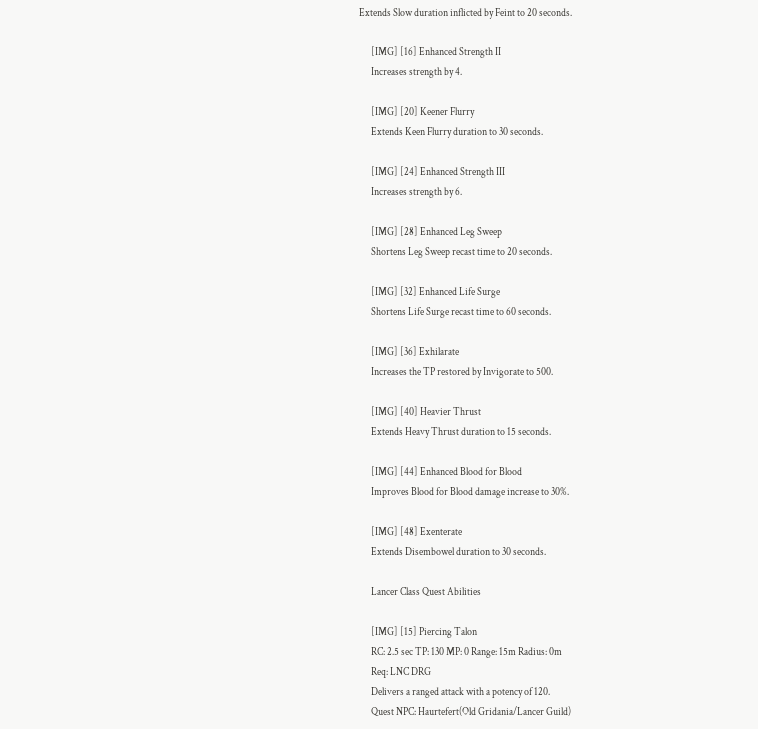Extends Slow duration inflicted by Feint to 20 seconds.

      [IMG] [16] Enhanced Strength II
      Increases strength by 4.

      [IMG] [20] Keener Flurry
      Extends Keen Flurry duration to 30 seconds.

      [IMG] [24] Enhanced Strength III
      Increases strength by 6.

      [IMG] [28] Enhanced Leg Sweep
      Shortens Leg Sweep recast time to 20 seconds.

      [IMG] [32] Enhanced Life Surge
      Shortens Life Surge recast time to 60 seconds.

      [IMG] [36] Exhilarate
      Increases the TP restored by Invigorate to 500.

      [IMG] [40] Heavier Thrust
      Extends Heavy Thrust duration to 15 seconds.

      [IMG] [44] Enhanced Blood for Blood
      Improves Blood for Blood damage increase to 30%.

      [IMG] [48] Exenterate
      Extends Disembowel duration to 30 seconds.

      Lancer Class Quest Abilities

      [IMG] [15] Piercing Talon
      RC: 2.5 sec TP: 130 MP: 0 Range: 15m Radius: 0m
      Req: LNC DRG
      Delivers a ranged attack with a potency of 120.
      Quest NPC: Haurtefert(Old Gridania/Lancer Guild)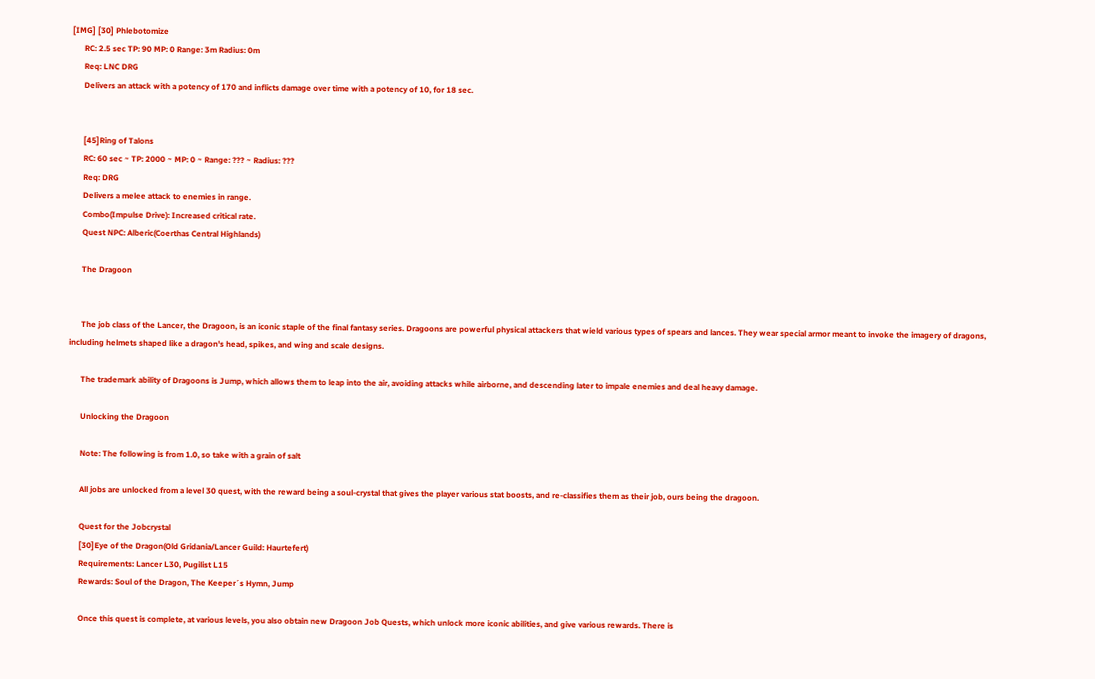[IMG] [30] Phlebotomize
      RC: 2.5 sec TP: 90 MP: 0 Range: 3m Radius: 0m
      Req: LNC DRG
      Delivers an attack with a potency of 170 and inflicts damage over time with a potency of 10, for 18 sec.


      [45]Ring of Talons
      RC: 60 sec ~ TP: 2000 ~ MP: 0 ~ Range: ??? ~ Radius: ???
      Req: DRG
      Delivers a melee attack to enemies in range.
      Combo(Impulse Drive): Increased critical rate.
      Quest NPC: Alberic(Coerthas Central Highlands)

      The Dragoon


      The job class of the Lancer, the Dragoon, is an iconic staple of the final fantasy series. Dragoons are powerful physical attackers that wield various types of spears and lances. They wear special armor meant to invoke the imagery of dragons, including helmets shaped like a dragon's head, spikes, and wing and scale designs.

      The trademark ability of Dragoons is Jump, which allows them to leap into the air, avoiding attacks while airborne, and descending later to impale enemies and deal heavy damage.

      Unlocking the Dragoon

      Note: The following is from 1.0, so take with a grain of salt

      All jobs are unlocked from a level 30 quest, with the reward being a soul-crystal that gives the player various stat boosts, and re-classifies them as their job, ours being the dragoon.

      Quest for the Jobcrystal
      [30]Eye of the Dragon(Old Gridania/Lancer Guild: Haurtefert)
      Requirements: Lancer L30, Pugilist L15
      Rewards: Soul of the Dragon, The Keeper´s Hymn, Jump

      Once this quest is complete, at various levels, you also obtain new Dragoon Job Quests, which unlock more iconic abilities, and give various rewards. There is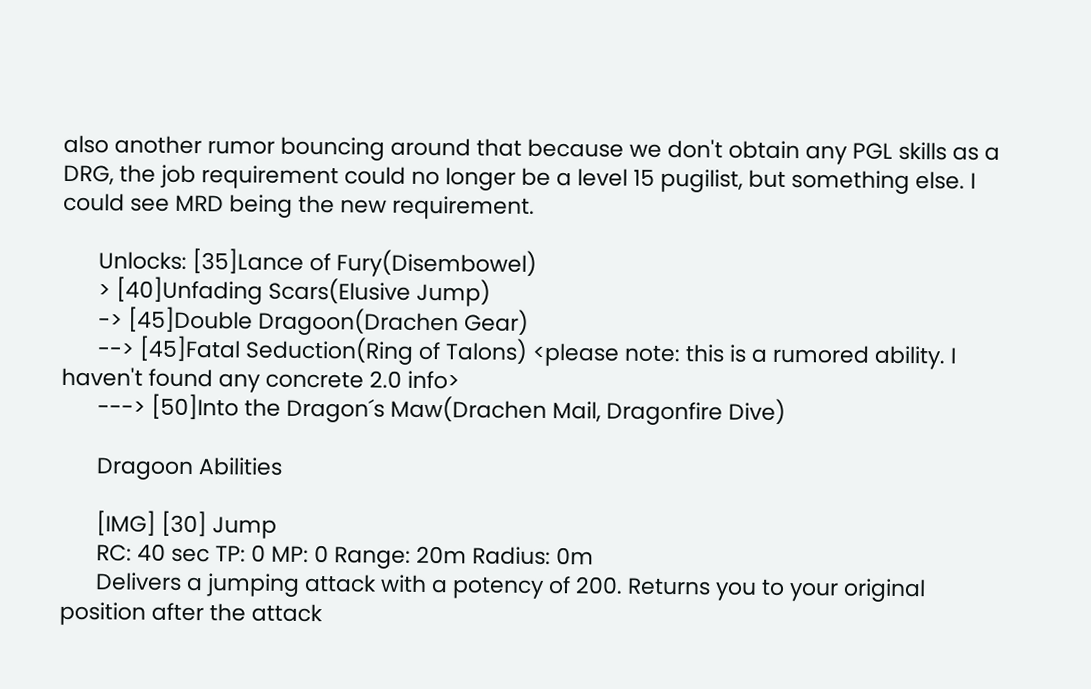also another rumor bouncing around that because we don't obtain any PGL skills as a DRG, the job requirement could no longer be a level 15 pugilist, but something else. I could see MRD being the new requirement.

      Unlocks: [35]Lance of Fury(Disembowel)
      > [40]Unfading Scars(Elusive Jump)
      -> [45]Double Dragoon(Drachen Gear)
      --> [45]Fatal Seduction(Ring of Talons) <please note: this is a rumored ability. I haven't found any concrete 2.0 info>
      ---> [50]Into the Dragon´s Maw(Drachen Mail, Dragonfire Dive)

      Dragoon Abilities

      [IMG] [30] Jump
      RC: 40 sec TP: 0 MP: 0 Range: 20m Radius: 0m
      Delivers a jumping attack with a potency of 200. Returns you to your original position after the attack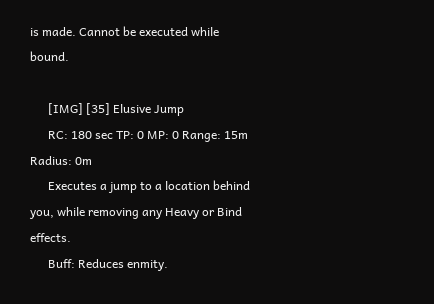is made. Cannot be executed while bound.

      [IMG] [35] Elusive Jump
      RC: 180 sec TP: 0 MP: 0 Range: 15m Radius: 0m
      Executes a jump to a location behind you, while removing any Heavy or Bind effects.
      Buff: Reduces enmity.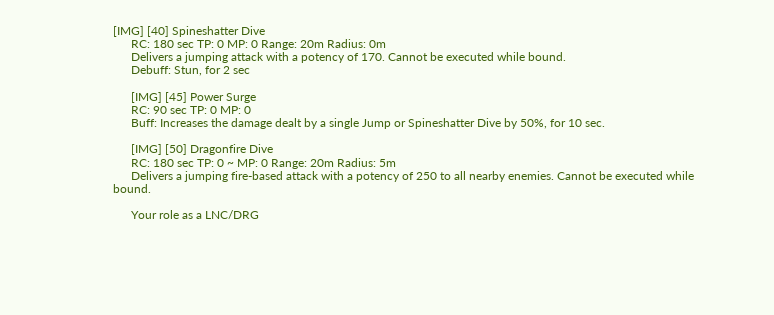[IMG] [40] Spineshatter Dive
      RC: 180 sec TP: 0 MP: 0 Range: 20m Radius: 0m
      Delivers a jumping attack with a potency of 170. Cannot be executed while bound.
      Debuff: Stun, for 2 sec

      [IMG] [45] Power Surge
      RC: 90 sec TP: 0 MP: 0
      Buff: Increases the damage dealt by a single Jump or Spineshatter Dive by 50%, for 10 sec.

      [IMG] [50] Dragonfire Dive
      RC: 180 sec TP: 0 ~ MP: 0 Range: 20m Radius: 5m
      Delivers a jumping fire-based attack with a potency of 250 to all nearby enemies. Cannot be executed while bound.

      Your role as a LNC/DRG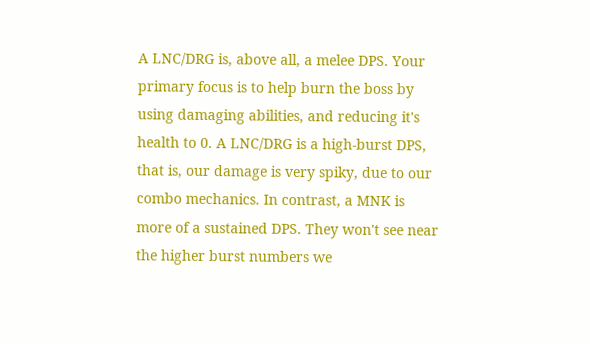A LNC/DRG is, above all, a melee DPS. Your primary focus is to help burn the boss by using damaging abilities, and reducing it's health to 0. A LNC/DRG is a high-burst DPS, that is, our damage is very spiky, due to our combo mechanics. In contrast, a MNK is more of a sustained DPS. They won't see near the higher burst numbers we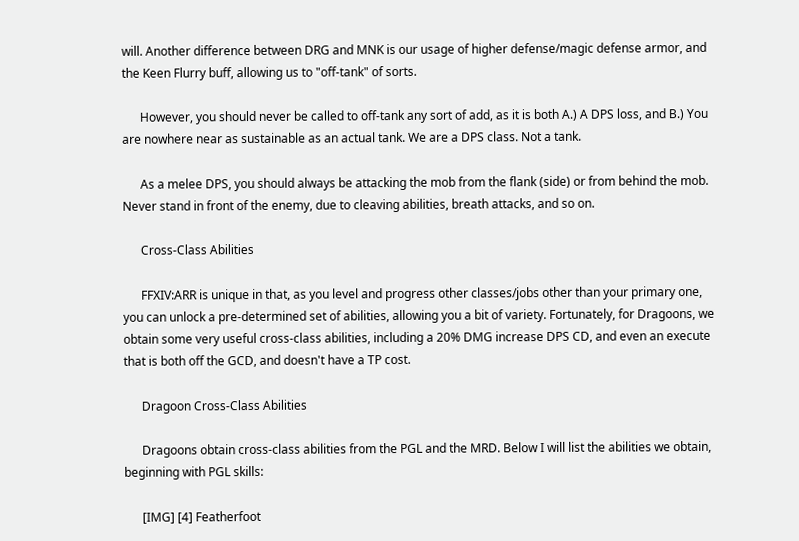will. Another difference between DRG and MNK is our usage of higher defense/magic defense armor, and the Keen Flurry buff, allowing us to "off-tank" of sorts.

      However, you should never be called to off-tank any sort of add, as it is both A.) A DPS loss, and B.) You are nowhere near as sustainable as an actual tank. We are a DPS class. Not a tank.

      As a melee DPS, you should always be attacking the mob from the flank (side) or from behind the mob. Never stand in front of the enemy, due to cleaving abilities, breath attacks, and so on.

      Cross-Class Abilities

      FFXIV:ARR is unique in that, as you level and progress other classes/jobs other than your primary one, you can unlock a pre-determined set of abilities, allowing you a bit of variety. Fortunately, for Dragoons, we obtain some very useful cross-class abilities, including a 20% DMG increase DPS CD, and even an execute that is both off the GCD, and doesn't have a TP cost.

      Dragoon Cross-Class Abilities

      Dragoons obtain cross-class abilities from the PGL and the MRD. Below I will list the abilities we obtain, beginning with PGL skills:

      [IMG] [4] Featherfoot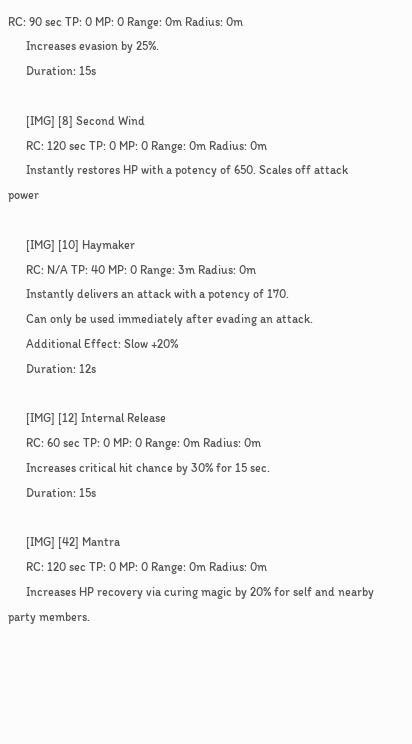RC: 90 sec TP: 0 MP: 0 Range: 0m Radius: 0m
      Increases evasion by 25%.
      Duration: 15s

      [IMG] [8] Second Wind
      RC: 120 sec TP: 0 MP: 0 Range: 0m Radius: 0m
      Instantly restores HP with a potency of 650. Scales off attack power

      [IMG] [10] Haymaker
      RC: N/A TP: 40 MP: 0 Range: 3m Radius: 0m
      Instantly delivers an attack with a potency of 170.
      Can only be used immediately after evading an attack.
      Additional Effect: Slow +20%
      Duration: 12s

      [IMG] [12] Internal Release
      RC: 60 sec TP: 0 MP: 0 Range: 0m Radius: 0m
      Increases critical hit chance by 30% for 15 sec.
      Duration: 15s

      [IMG] [42] Mantra
      RC: 120 sec TP: 0 MP: 0 Range: 0m Radius: 0m
      Increases HP recovery via curing magic by 20% for self and nearby party members.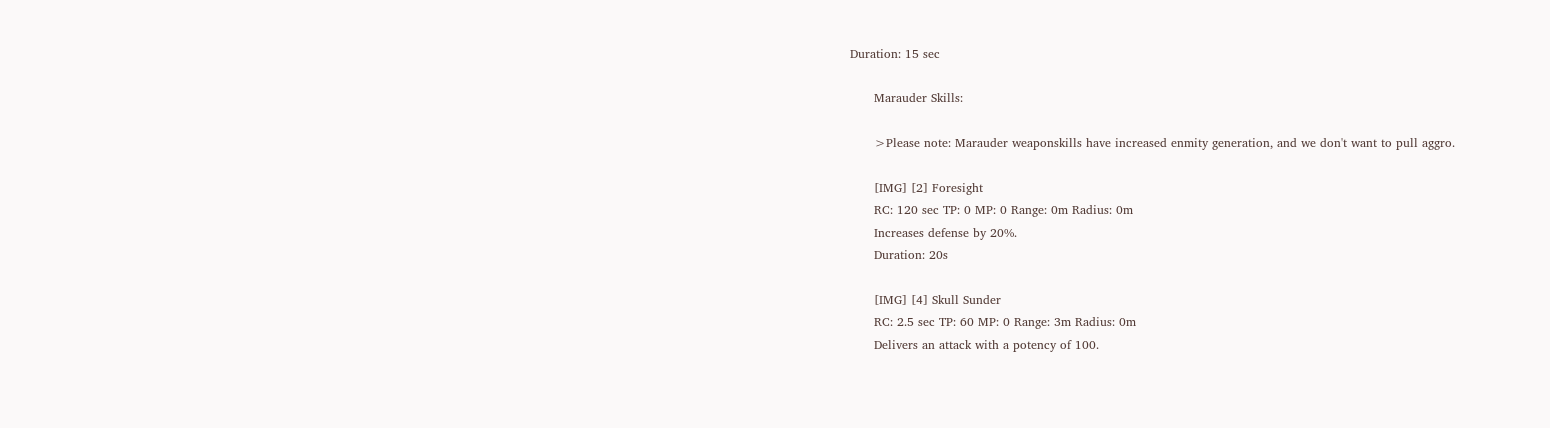Duration: 15 sec

      Marauder Skills:

      >Please note: Marauder weaponskills have increased enmity generation, and we don't want to pull aggro.

      [IMG] [2] Foresight
      RC: 120 sec TP: 0 MP: 0 Range: 0m Radius: 0m
      Increases defense by 20%.
      Duration: 20s

      [IMG] [4] Skull Sunder
      RC: 2.5 sec TP: 60 MP: 0 Range: 3m Radius: 0m
      Delivers an attack with a potency of 100.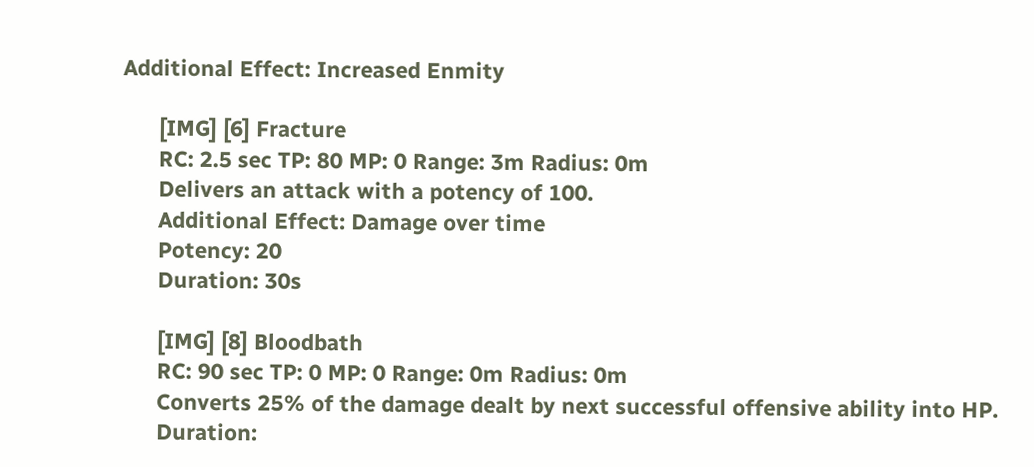Additional Effect: Increased Enmity

      [IMG] [6] Fracture
      RC: 2.5 sec TP: 80 MP: 0 Range: 3m Radius: 0m
      Delivers an attack with a potency of 100.
      Additional Effect: Damage over time
      Potency: 20
      Duration: 30s

      [IMG] [8] Bloodbath
      RC: 90 sec TP: 0 MP: 0 Range: 0m Radius: 0m
      Converts 25% of the damage dealt by next successful offensive ability into HP.
      Duration: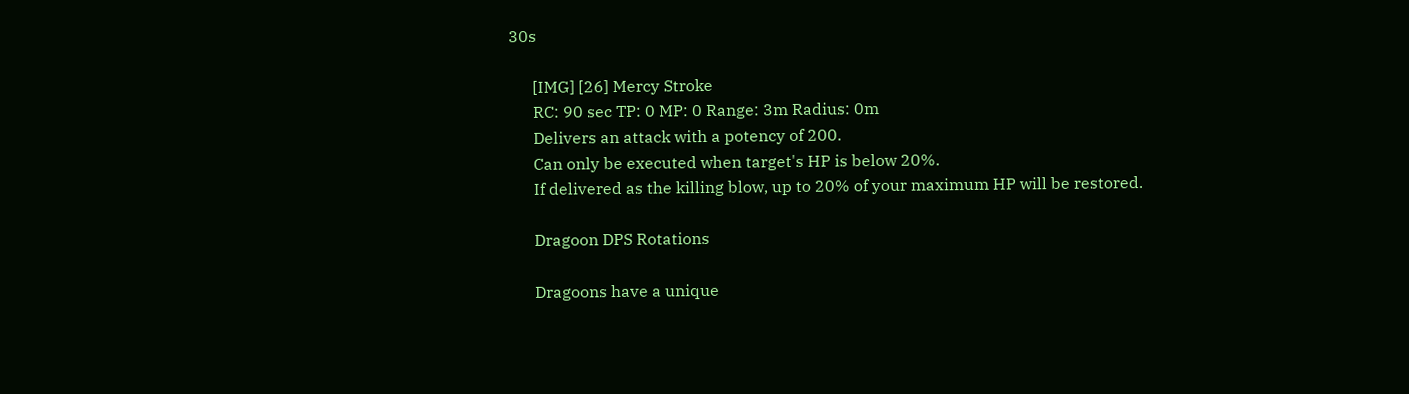30s

      [IMG] [26] Mercy Stroke
      RC: 90 sec TP: 0 MP: 0 Range: 3m Radius: 0m
      Delivers an attack with a potency of 200.
      Can only be executed when target's HP is below 20%.
      If delivered as the killing blow, up to 20% of your maximum HP will be restored.

      Dragoon DPS Rotations

      Dragoons have a unique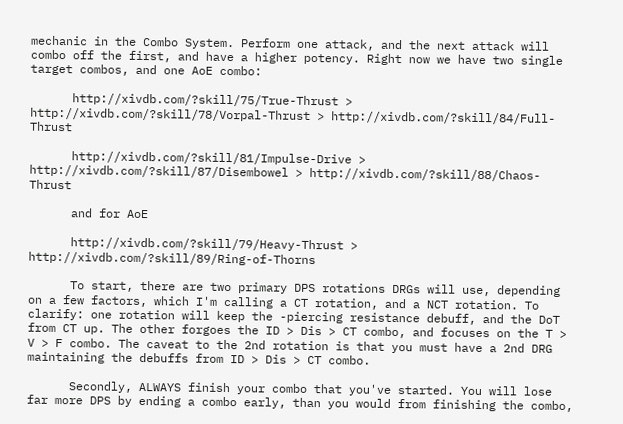mechanic in the Combo System. Perform one attack, and the next attack will combo off the first, and have a higher potency. Right now we have two single target combos, and one AoE combo:

      http://xivdb.com/?skill/75/True-Thrust > http://xivdb.com/?skill/78/Vorpal-Thrust > http://xivdb.com/?skill/84/Full-Thrust

      http://xivdb.com/?skill/81/Impulse-Drive > http://xivdb.com/?skill/87/Disembowel > http://xivdb.com/?skill/88/Chaos-Thrust

      and for AoE

      http://xivdb.com/?skill/79/Heavy-Thrust > http://xivdb.com/?skill/89/Ring-of-Thorns

      To start, there are two primary DPS rotations DRGs will use, depending on a few factors, which I'm calling a CT rotation, and a NCT rotation. To clarify: one rotation will keep the -piercing resistance debuff, and the DoT from CT up. The other forgoes the ID > Dis > CT combo, and focuses on the T > V > F combo. The caveat to the 2nd rotation is that you must have a 2nd DRG maintaining the debuffs from ID > Dis > CT combo.

      Secondly, ALWAYS finish your combo that you've started. You will lose far more DPS by ending a combo early, than you would from finishing the combo,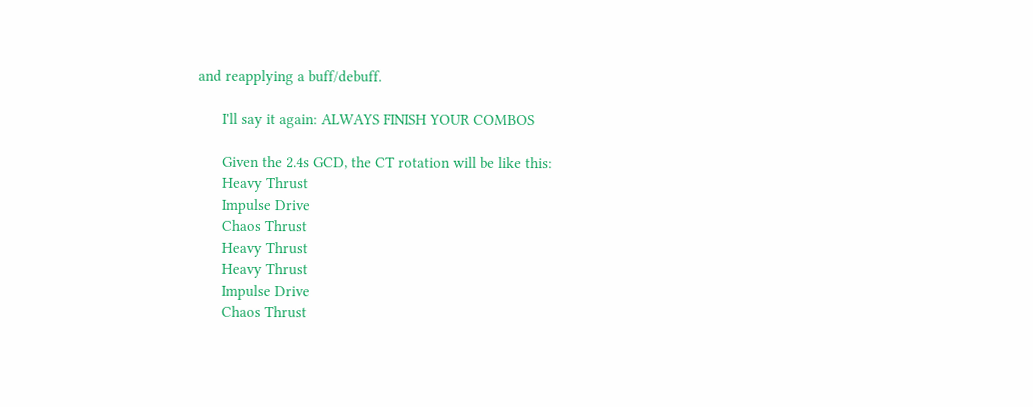and reapplying a buff/debuff.

      I'll say it again: ALWAYS FINISH YOUR COMBOS

      Given the 2.4s GCD, the CT rotation will be like this:
      Heavy Thrust
      Impulse Drive
      Chaos Thrust
      Heavy Thrust
      Heavy Thrust
      Impulse Drive
      Chaos Thrust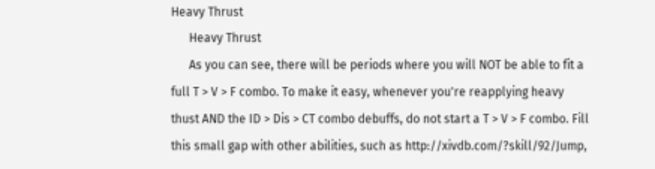Heavy Thrust
      Heavy Thrust
      As you can see, there will be periods where you will NOT be able to fit a full T > V > F combo. To make it easy, whenever you're reapplying heavy thust AND the ID > Dis > CT combo debuffs, do not start a T > V > F combo. Fill this small gap with other abilities, such as http://xivdb.com/?skill/92/Jump,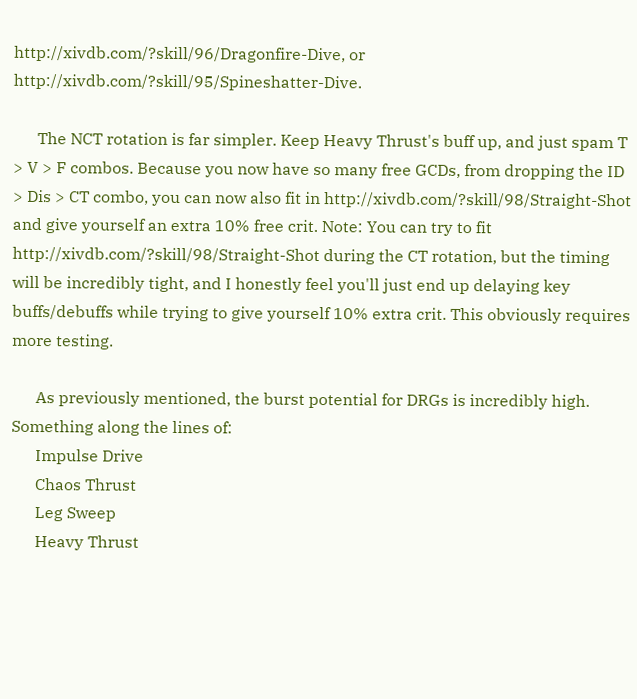http://xivdb.com/?skill/96/Dragonfire-Dive, or http://xivdb.com/?skill/95/Spineshatter-Dive.

      The NCT rotation is far simpler. Keep Heavy Thrust's buff up, and just spam T > V > F combos. Because you now have so many free GCDs, from dropping the ID > Dis > CT combo, you can now also fit in http://xivdb.com/?skill/98/Straight-Shot and give yourself an extra 10% free crit. Note: You can try to fit http://xivdb.com/?skill/98/Straight-Shot during the CT rotation, but the timing will be incredibly tight, and I honestly feel you'll just end up delaying key buffs/debuffs while trying to give yourself 10% extra crit. This obviously requires more testing.

      As previously mentioned, the burst potential for DRGs is incredibly high. Something along the lines of:
      Impulse Drive
      Chaos Thrust
      Leg Sweep
      Heavy Thrust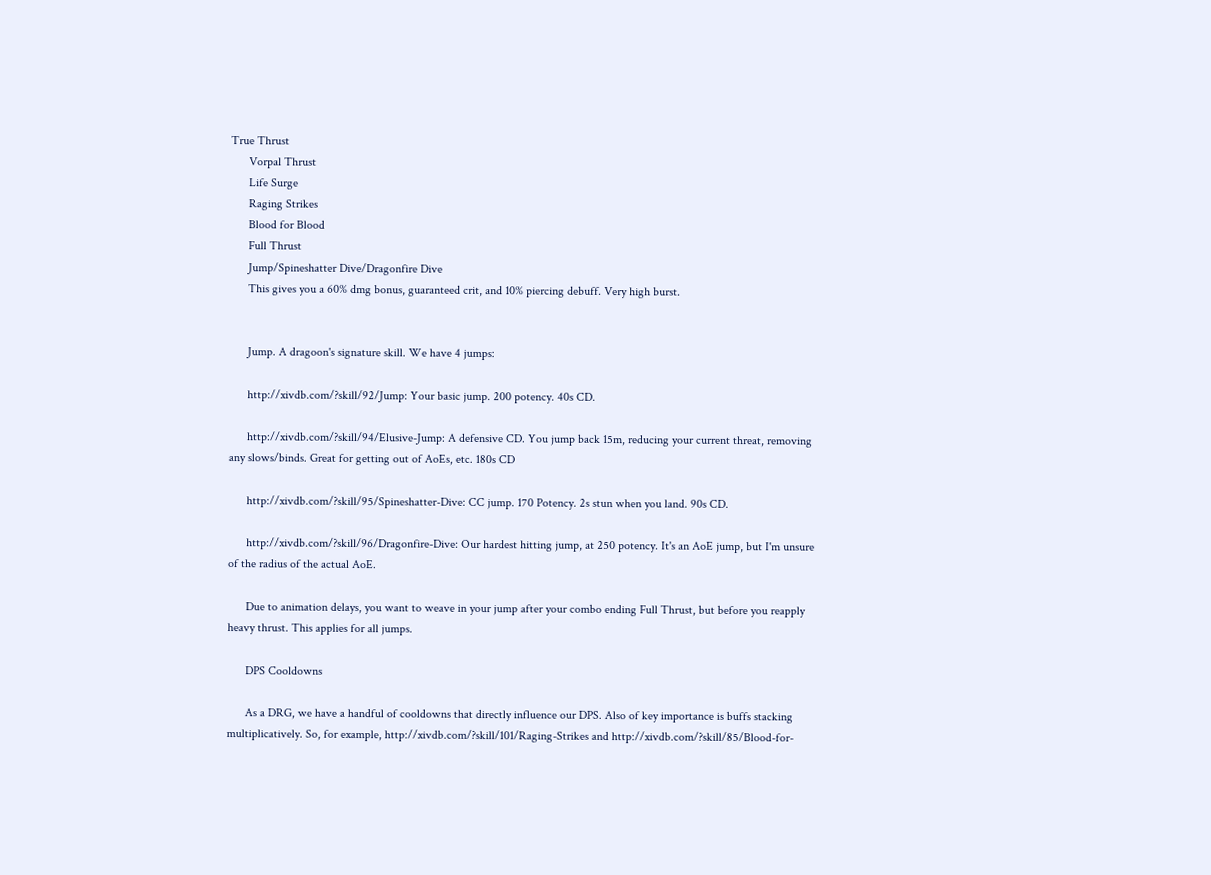True Thrust
      Vorpal Thrust
      Life Surge
      Raging Strikes
      Blood for Blood
      Full Thrust
      Jump/Spineshatter Dive/Dragonfire Dive
      This gives you a 60% dmg bonus, guaranteed crit, and 10% piercing debuff. Very high burst.


      Jump. A dragoon's signature skill. We have 4 jumps:

      http://xivdb.com/?skill/92/Jump: Your basic jump. 200 potency. 40s CD.

      http://xivdb.com/?skill/94/Elusive-Jump: A defensive CD. You jump back 15m, reducing your current threat, removing any slows/binds. Great for getting out of AoEs, etc. 180s CD

      http://xivdb.com/?skill/95/Spineshatter-Dive: CC jump. 170 Potency. 2s stun when you land. 90s CD.

      http://xivdb.com/?skill/96/Dragonfire-Dive: Our hardest hitting jump, at 250 potency. It's an AoE jump, but I'm unsure of the radius of the actual AoE.

      Due to animation delays, you want to weave in your jump after your combo ending Full Thrust, but before you reapply heavy thrust. This applies for all jumps.

      DPS Cooldowns

      As a DRG, we have a handful of cooldowns that directly influence our DPS. Also of key importance is buffs stacking multiplicatively. So, for example, http://xivdb.com/?skill/101/Raging-Strikes and http://xivdb.com/?skill/85/Blood-for-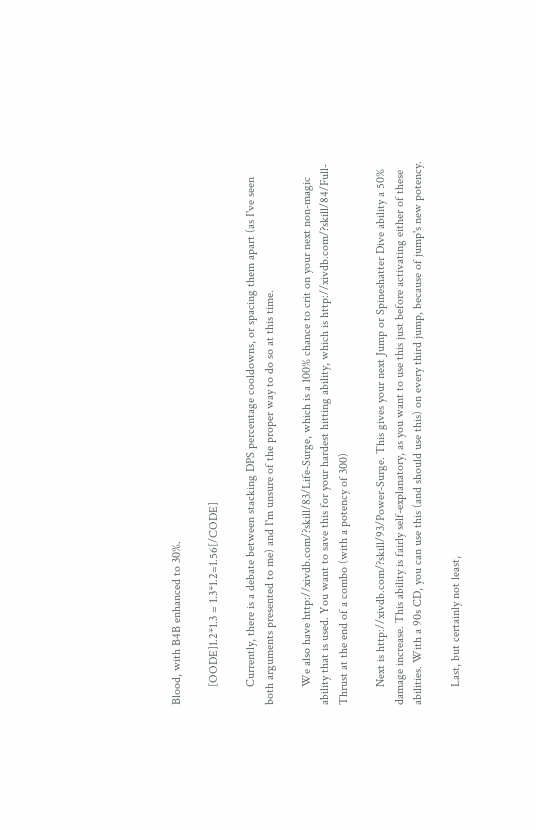Blood, with B4B enhanced to 30%.

      [OODE]1.2*1.3 = 1.3*1.2=1.56[/CODE]

      Currently, there is a debate between stacking DPS percentage cooldowns, or spacing them apart (as I've seen both arguments presented to me) and I'm unsure of the proper way to do so at this time.

      We also have http://xivdb.com/?skill/83/Life-Surge, which is a 100% chance to crit on your next non-magic ability that is used. You want to save this for your hardest hitting ability, which is http://xivdb.com/?skill/84/Full-Thrust at the end of a combo (with a potency of 300)

      Next is http://xivdb.com/?skill/93/Power-Surge. This gives your next Jump or Spineshatter Dive ability a 50% damage increase. This ability is fairly self-explanatory, as you want to use this just before activating either of these abilities. With a 90s CD, you can use this (and should use this) on every third jump, because of jump's new potency.

      Last, but certainly not least,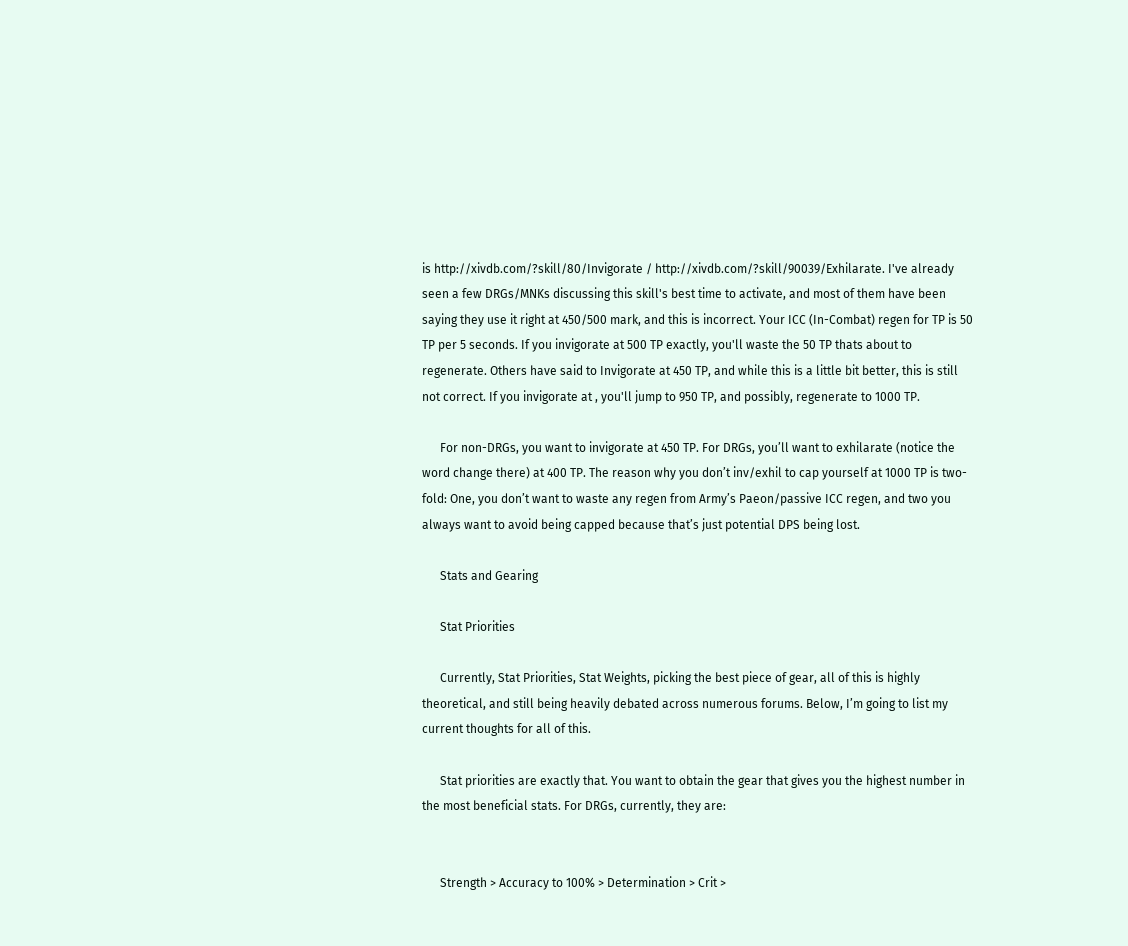is http://xivdb.com/?skill/80/Invigorate / http://xivdb.com/?skill/90039/Exhilarate. I've already seen a few DRGs/MNKs discussing this skill's best time to activate, and most of them have been saying they use it right at 450/500 mark, and this is incorrect. Your ICC (In-Combat) regen for TP is 50 TP per 5 seconds. If you invigorate at 500 TP exactly, you'll waste the 50 TP thats about to regenerate. Others have said to Invigorate at 450 TP, and while this is a little bit better, this is still not correct. If you invigorate at , you'll jump to 950 TP, and possibly, regenerate to 1000 TP.

      For non-DRGs, you want to invigorate at 450 TP. For DRGs, you’ll want to exhilarate (notice the word change there) at 400 TP. The reason why you don’t inv/exhil to cap yourself at 1000 TP is two-fold: One, you don’t want to waste any regen from Army’s Paeon/passive ICC regen, and two you always want to avoid being capped because that’s just potential DPS being lost.

      Stats and Gearing

      Stat Priorities

      Currently, Stat Priorities, Stat Weights, picking the best piece of gear, all of this is highly theoretical, and still being heavily debated across numerous forums. Below, I’m going to list my current thoughts for all of this.

      Stat priorities are exactly that. You want to obtain the gear that gives you the highest number in the most beneficial stats. For DRGs, currently, they are:


      Strength > Accuracy to 100% > Determination > Crit >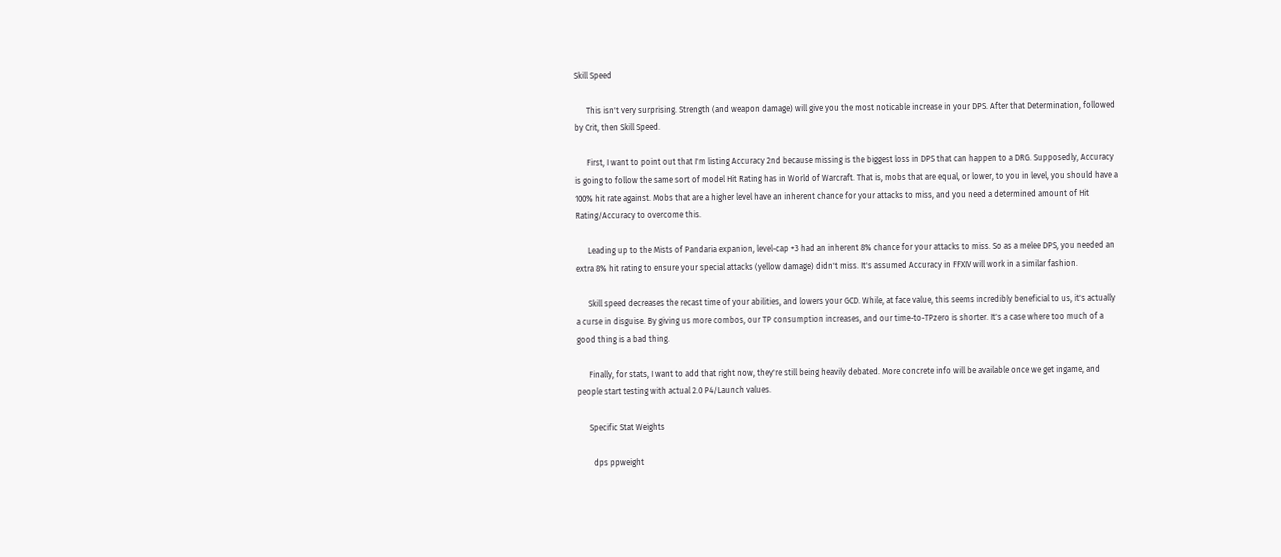Skill Speed

      This isn't very surprising. Strength (and weapon damage) will give you the most noticable increase in your DPS. After that Determination, followed by Crit, then Skill Speed.

      First, I want to point out that I'm listing Accuracy 2nd because missing is the biggest loss in DPS that can happen to a DRG. Supposedly, Accuracy is going to follow the same sort of model Hit Rating has in World of Warcraft. That is, mobs that are equal, or lower, to you in level, you should have a 100% hit rate against. Mobs that are a higher level have an inherent chance for your attacks to miss, and you need a determined amount of Hit Rating/Accuracy to overcome this.

      Leading up to the Mists of Pandaria expanion, level-cap +3 had an inherent 8% chance for your attacks to miss. So as a melee DPS, you needed an extra 8% hit rating to ensure your special attacks (yellow damage) didn't miss. It's assumed Accuracy in FFXIV will work in a similar fashion.

      Skill speed decreases the recast time of your abilities, and lowers your GCD. While, at face value, this seems incredibly beneficial to us, it's actually a curse in disguise. By giving us more combos, our TP consumption increases, and our time-to-TPzero is shorter. It's a case where too much of a good thing is a bad thing.

      Finally, for stats, I want to add that right now, they're still being heavily debated. More concrete info will be available once we get ingame, and people start testing with actual 2.0 P4/Launch values.

      Specific Stat Weights

        dps ppweight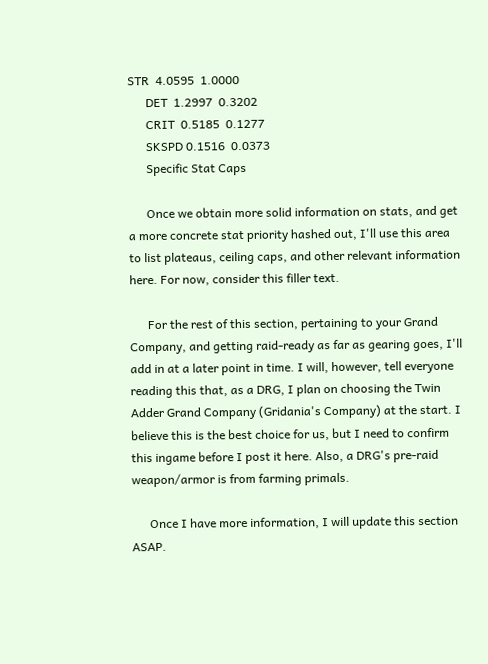STR  4.0595  1.0000
      DET  1.2997  0.3202
      CRIT  0.5185  0.1277
      SKSPD 0.1516  0.0373
      Specific Stat Caps

      Once we obtain more solid information on stats, and get a more concrete stat priority hashed out, I'll use this area to list plateaus, ceiling caps, and other relevant information here. For now, consider this filler text.

      For the rest of this section, pertaining to your Grand Company, and getting raid-ready as far as gearing goes, I'll add in at a later point in time. I will, however, tell everyone reading this that, as a DRG, I plan on choosing the Twin Adder Grand Company (Gridania's Company) at the start. I believe this is the best choice for us, but I need to confirm this ingame before I post it here. Also, a DRG's pre-raid weapon/armor is from farming primals.

      Once I have more information, I will update this section ASAP.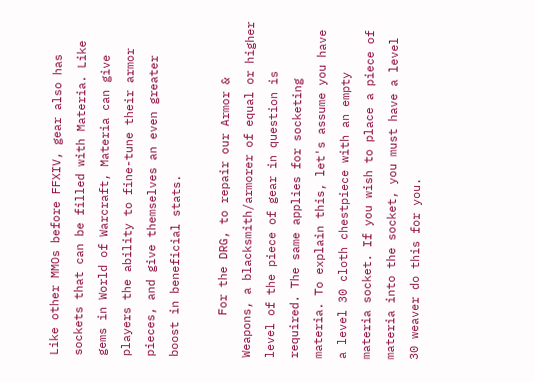Like other MMOs before FFXIV, gear also has sockets that can be filled with Materia. Like gems in World of Warcraft, Materia can give players the ability to fine-tune their armor pieces, and give themselves an even greater boost in beneficial stats.

      For the DRG, to repair our Armor & Weapons, a blacksmith/armorer of equal or higher level of the piece of gear in question is required. The same applies for socketing materia. To explain this, let's assume you have a level 30 cloth chestpiece with an empty materia socket. If you wish to place a piece of materia into the socket, you must have a level 30 weaver do this for you.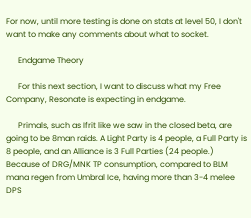For now, until more testing is done on stats at level 50, I don't want to make any comments about what to socket.

      Endgame Theory

      For this next section, I want to discuss what my Free Company, Resonate is expecting in endgame.

      Primals, such as Ifrit like we saw in the closed beta, are going to be 8man raids. A Light Party is 4 people, a Full Party is 8 people, and an Alliance is 3 Full Parties (24 people.) Because of DRG/MNK TP consumption, compared to BLM mana regen from Umbral Ice, having more than 3-4 melee DPS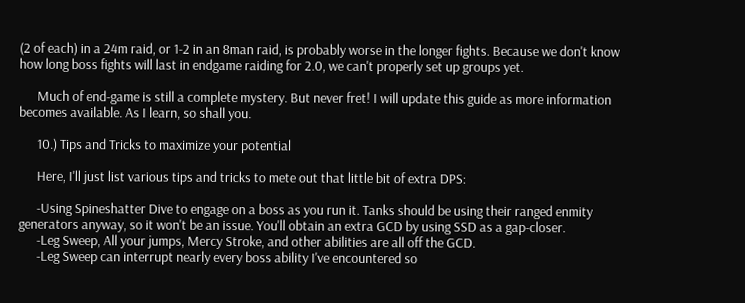(2 of each) in a 24m raid, or 1-2 in an 8man raid, is probably worse in the longer fights. Because we don't know how long boss fights will last in endgame raiding for 2.0, we can't properly set up groups yet.

      Much of end-game is still a complete mystery. But never fret! I will update this guide as more information becomes available. As I learn, so shall you.

      10.) Tips and Tricks to maximize your potential

      Here, I'll just list various tips and tricks to mete out that little bit of extra DPS:

      -Using Spineshatter Dive to engage on a boss as you run it. Tanks should be using their ranged enmity generators anyway, so it won't be an issue. You'll obtain an extra GCD by using SSD as a gap-closer.
      -Leg Sweep, All your jumps, Mercy Stroke, and other abilities are all off the GCD.
      -Leg Sweep can interrupt nearly every boss ability I've encountered so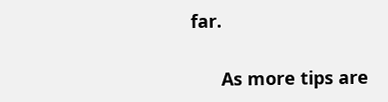far.

      As more tips are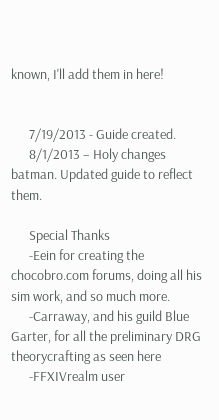known, I'll add them in here!


      7/19/2013 - Guide created.
      8/1/2013 – Holy changes batman. Updated guide to reflect them.

      Special Thanks
      -Eein for creating the chocobro.com forums, doing all his sim work, and so much more.
      -Carraway, and his guild Blue Garter, for all the preliminary DRG theorycrafting as seen here
      -FFXIVrealm user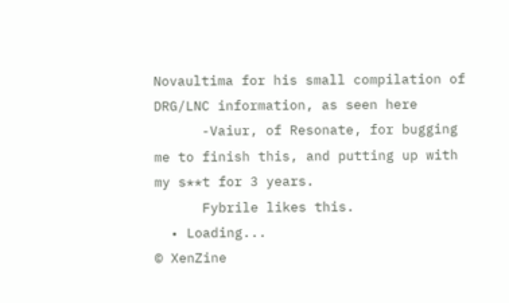Novaultima for his small compilation of DRG/LNC information, as seen here
      -Vaiur, of Resonate, for bugging me to finish this, and putting up with my s**t for 3 years.
      Fybrile likes this.
  • Loading...
© XenZine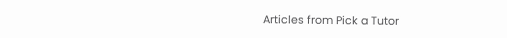Articles from Pick a Tutor